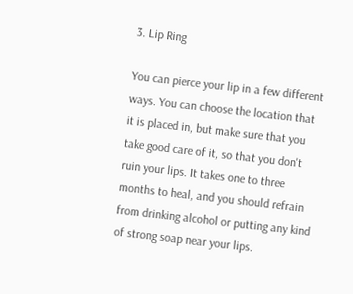3. Lip Ring

You can pierce your lip in a few different ways. You can choose the location that it is placed in, but make sure that you take good care of it, so that you don't ruin your lips. It takes one to three months to heal, and you should refrain from drinking alcohol or putting any kind of strong soap near your lips.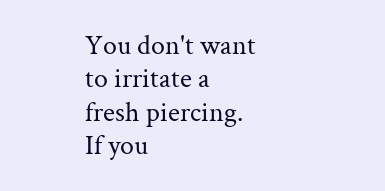You don't want to irritate a fresh piercing. If you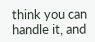think you can handle it, and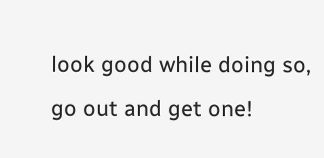look good while doing so, go out and get one!